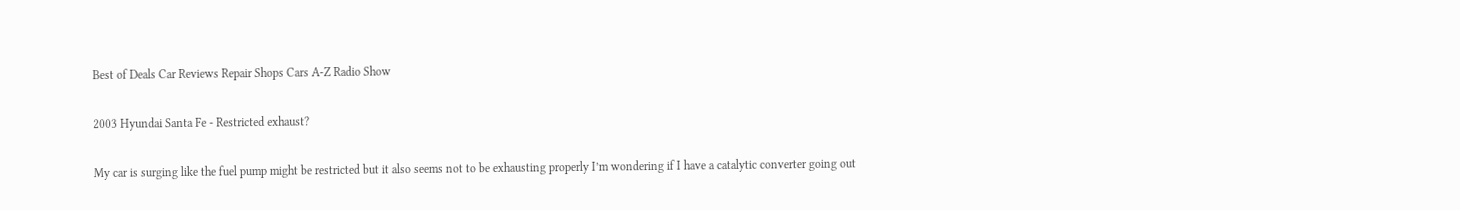Best of Deals Car Reviews Repair Shops Cars A-Z Radio Show

2003 Hyundai Santa Fe - Restricted exhaust?

My car is surging like the fuel pump might be restricted but it also seems not to be exhausting properly I’m wondering if I have a catalytic converter going out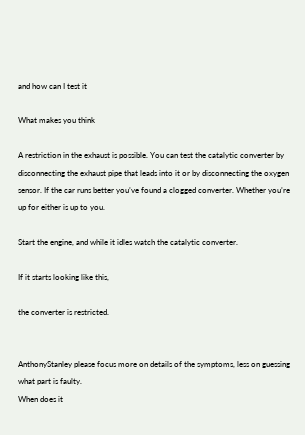and how can I test it

What makes you think

A restriction in the exhaust is possible. You can test the catalytic converter by disconnecting the exhaust pipe that leads into it or by disconnecting the oxygen sensor. If the car runs better you’ve found a clogged converter. Whether you’re up for either is up to you.

Start the engine, and while it idles watch the catalytic converter.

If it starts looking like this,

the converter is restricted.


AnthonyStanley please focus more on details of the symptoms, less on guessing what part is faulty.
When does it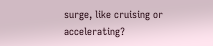surge, like cruising or accelerating?